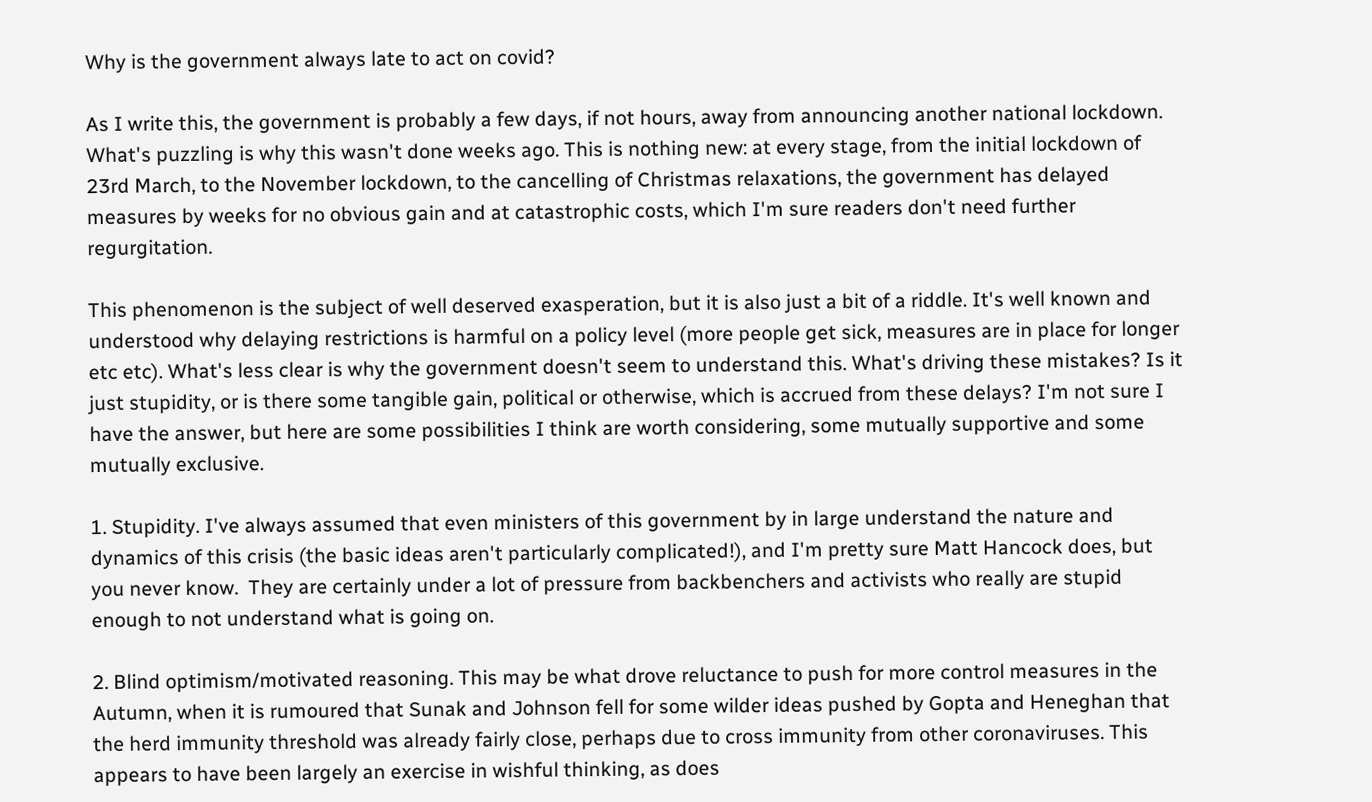Why is the government always late to act on covid?

As I write this, the government is probably a few days, if not hours, away from announcing another national lockdown. What's puzzling is why this wasn't done weeks ago. This is nothing new: at every stage, from the initial lockdown of 23rd March, to the November lockdown, to the cancelling of Christmas relaxations, the government has delayed measures by weeks for no obvious gain and at catastrophic costs, which I'm sure readers don't need further regurgitation.

This phenomenon is the subject of well deserved exasperation, but it is also just a bit of a riddle. It's well known and understood why delaying restrictions is harmful on a policy level (more people get sick, measures are in place for longer etc etc). What's less clear is why the government doesn't seem to understand this. What's driving these mistakes? Is it just stupidity, or is there some tangible gain, political or otherwise, which is accrued from these delays? I'm not sure I have the answer, but here are some possibilities I think are worth considering, some mutually supportive and some mutually exclusive.

1. Stupidity. I've always assumed that even ministers of this government by in large understand the nature and dynamics of this crisis (the basic ideas aren't particularly complicated!), and I'm pretty sure Matt Hancock does, but you never know.  They are certainly under a lot of pressure from backbenchers and activists who really are stupid enough to not understand what is going on.

2. Blind optimism/motivated reasoning. This may be what drove reluctance to push for more control measures in the Autumn, when it is rumoured that Sunak and Johnson fell for some wilder ideas pushed by Gopta and Heneghan that the herd immunity threshold was already fairly close, perhaps due to cross immunity from other coronaviruses. This appears to have been largely an exercise in wishful thinking, as does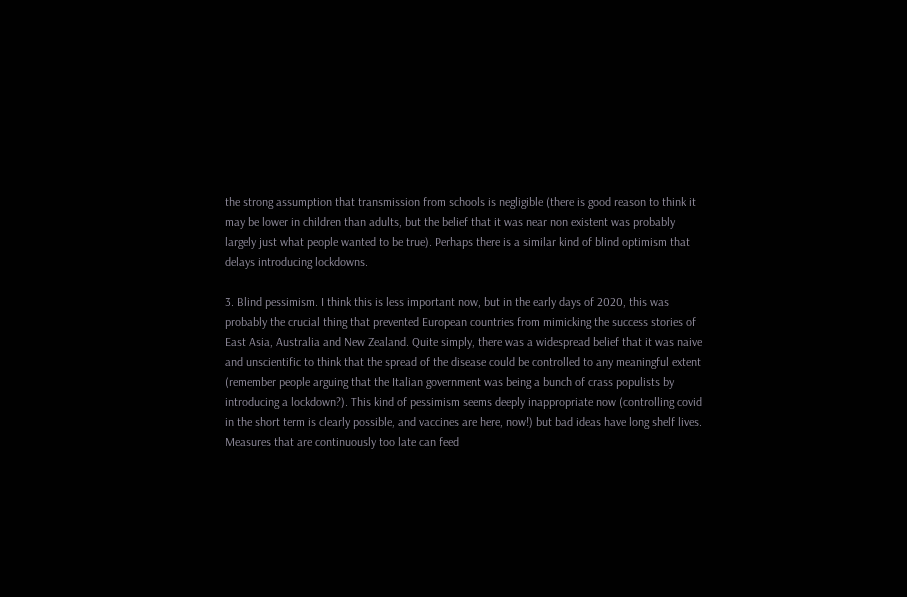the strong assumption that transmission from schools is negligible (there is good reason to think it may be lower in children than adults, but the belief that it was near non existent was probably largely just what people wanted to be true). Perhaps there is a similar kind of blind optimism that delays introducing lockdowns.

3. Blind pessimism. I think this is less important now, but in the early days of 2020, this was probably the crucial thing that prevented European countries from mimicking the success stories of East Asia, Australia and New Zealand. Quite simply, there was a widespread belief that it was naive and unscientific to think that the spread of the disease could be controlled to any meaningful extent (remember people arguing that the Italian government was being a bunch of crass populists by introducing a lockdown?). This kind of pessimism seems deeply inappropriate now (controlling covid in the short term is clearly possible, and vaccines are here, now!) but bad ideas have long shelf lives. Measures that are continuously too late can feed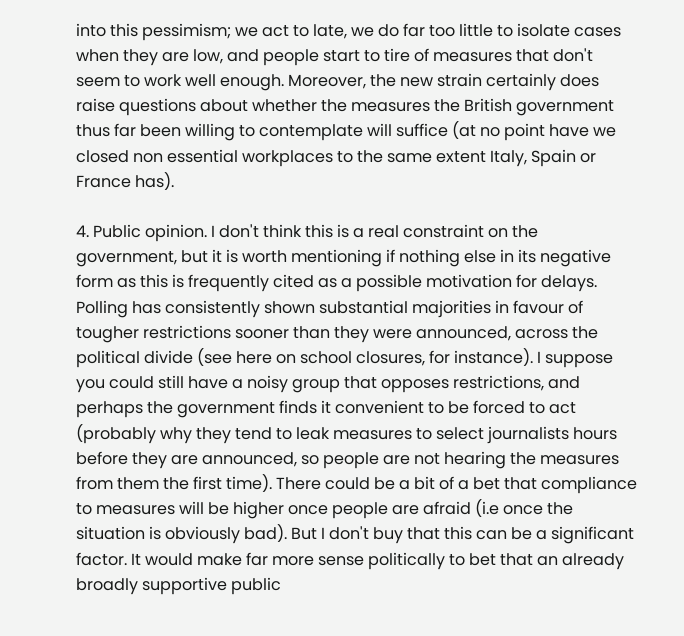into this pessimism; we act to late, we do far too little to isolate cases when they are low, and people start to tire of measures that don't seem to work well enough. Moreover, the new strain certainly does raise questions about whether the measures the British government thus far been willing to contemplate will suffice (at no point have we closed non essential workplaces to the same extent Italy, Spain or France has).

4. Public opinion. I don't think this is a real constraint on the government, but it is worth mentioning if nothing else in its negative form as this is frequently cited as a possible motivation for delays. Polling has consistently shown substantial majorities in favour of tougher restrictions sooner than they were announced, across the political divide (see here on school closures, for instance). I suppose you could still have a noisy group that opposes restrictions, and perhaps the government finds it convenient to be forced to act (probably why they tend to leak measures to select journalists hours before they are announced, so people are not hearing the measures from them the first time). There could be a bit of a bet that compliance to measures will be higher once people are afraid (i.e once the situation is obviously bad). But I don't buy that this can be a significant factor. It would make far more sense politically to bet that an already broadly supportive public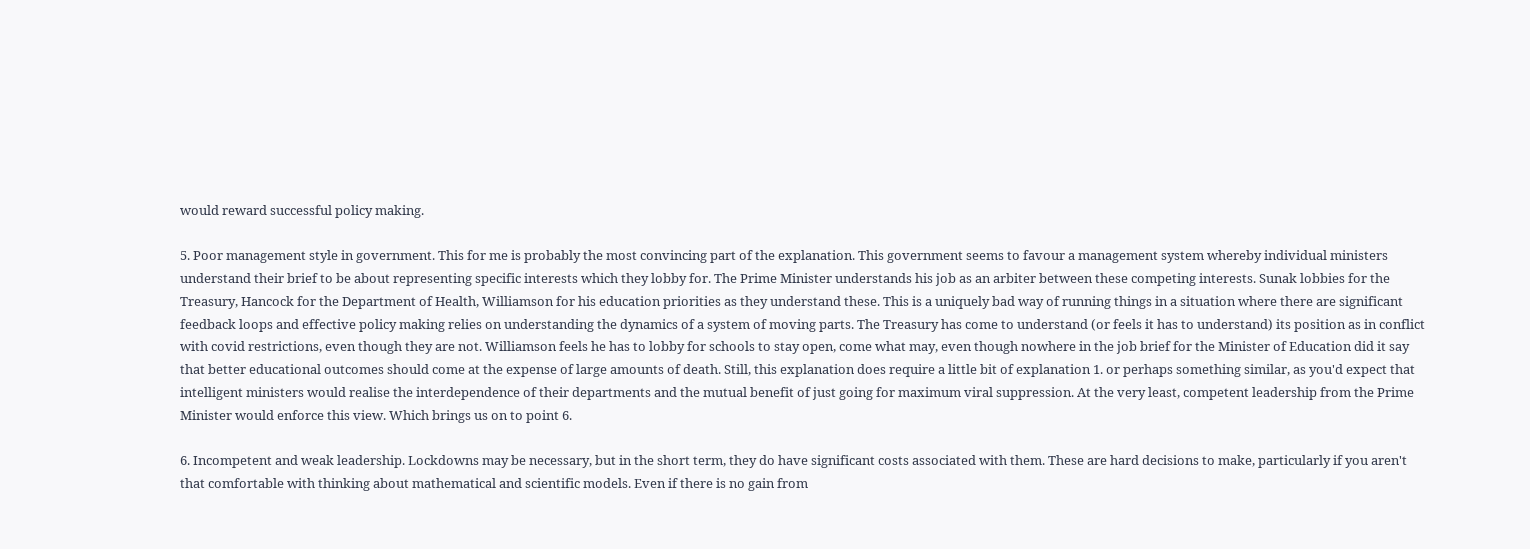would reward successful policy making.

5. Poor management style in government. This for me is probably the most convincing part of the explanation. This government seems to favour a management system whereby individual ministers understand their brief to be about representing specific interests which they lobby for. The Prime Minister understands his job as an arbiter between these competing interests. Sunak lobbies for the Treasury, Hancock for the Department of Health, Williamson for his education priorities as they understand these. This is a uniquely bad way of running things in a situation where there are significant feedback loops and effective policy making relies on understanding the dynamics of a system of moving parts. The Treasury has come to understand (or feels it has to understand) its position as in conflict with covid restrictions, even though they are not. Williamson feels he has to lobby for schools to stay open, come what may, even though nowhere in the job brief for the Minister of Education did it say that better educational outcomes should come at the expense of large amounts of death. Still, this explanation does require a little bit of explanation 1. or perhaps something similar, as you'd expect that intelligent ministers would realise the interdependence of their departments and the mutual benefit of just going for maximum viral suppression. At the very least, competent leadership from the Prime Minister would enforce this view. Which brings us on to point 6.

6. Incompetent and weak leadership. Lockdowns may be necessary, but in the short term, they do have significant costs associated with them. These are hard decisions to make, particularly if you aren't that comfortable with thinking about mathematical and scientific models. Even if there is no gain from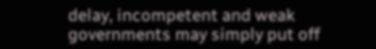delay, incompetent and weak governments may simply put off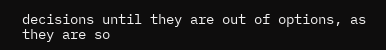decisions until they are out of options, as they are so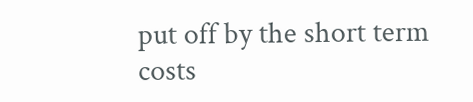put off by the short term costs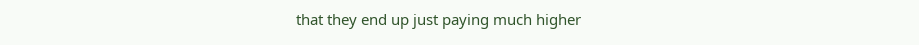that they end up just paying much higher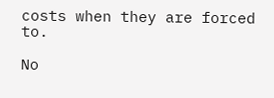costs when they are forced to.

No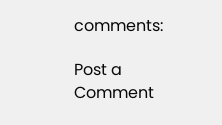comments:

Post a Comment